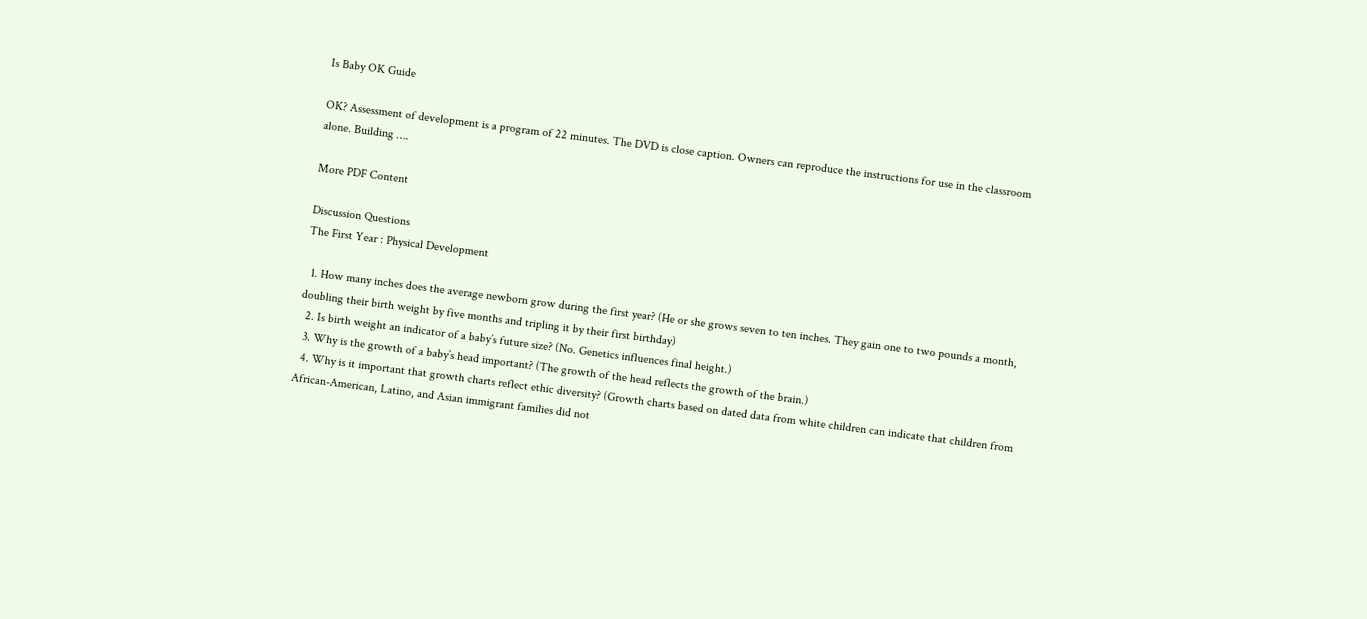Is Baby OK Guide

OK? Assessment of development is a program of 22 minutes. The DVD is close caption. Owners can reproduce the instructions for use in the classroom alone. Building ….

More PDF Content

Discussion Questions
The First Year : Physical Development

  1. How many inches does the average newborn grow during the first year? (He or she grows seven to ten inches. They gain one to two pounds a month, doubling their birth weight by five months and tripling it by their first birthday)
  2. Is birth weight an indicator of a baby’s future size? (No. Genetics influences final height.)
  3. Why is the growth of a baby’s head important? (The growth of the head reflects the growth of the brain.)
  4. Why is it important that growth charts reflect ethic diversity? (Growth charts based on dated data from white children can indicate that children from African-American, Latino, and Asian immigrant families did not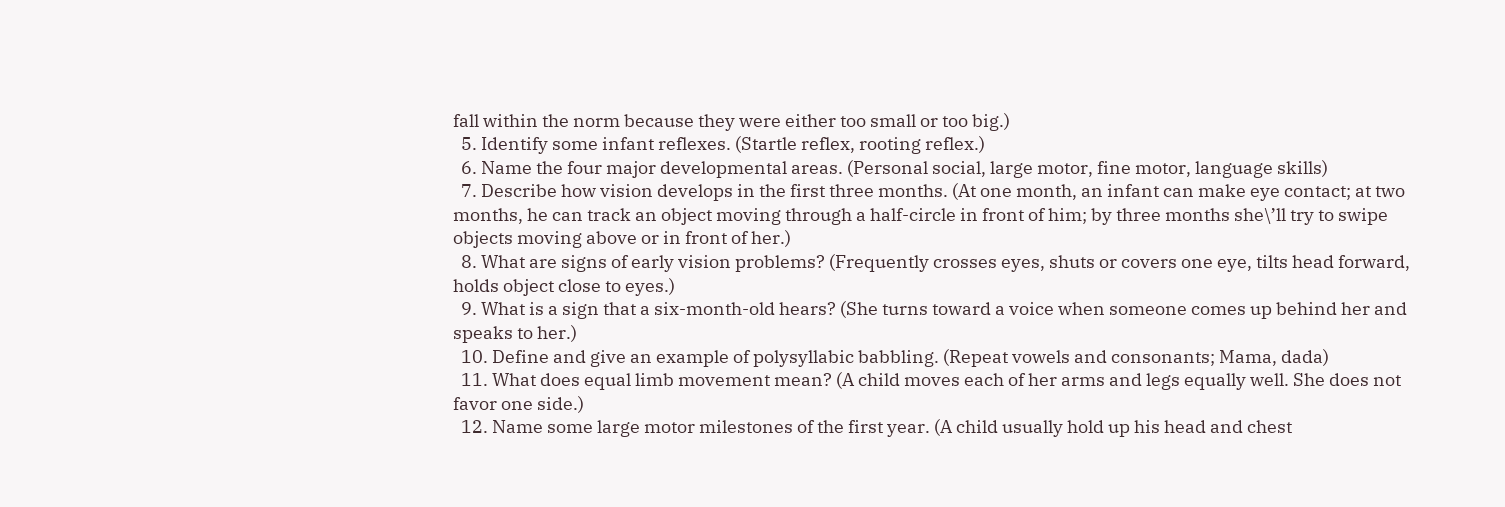fall within the norm because they were either too small or too big.)
  5. Identify some infant reflexes. (Startle reflex, rooting reflex.)
  6. Name the four major developmental areas. (Personal social, large motor, fine motor, language skills)
  7. Describe how vision develops in the first three months. (At one month, an infant can make eye contact; at two months, he can track an object moving through a half-circle in front of him; by three months she\’ll try to swipe objects moving above or in front of her.)
  8. What are signs of early vision problems? (Frequently crosses eyes, shuts or covers one eye, tilts head forward, holds object close to eyes.)
  9. What is a sign that a six-month-old hears? (She turns toward a voice when someone comes up behind her and speaks to her.)
  10. Define and give an example of polysyllabic babbling. (Repeat vowels and consonants; Mama, dada)
  11. What does equal limb movement mean? (A child moves each of her arms and legs equally well. She does not favor one side.)
  12. Name some large motor milestones of the first year. (A child usually hold up his head and chest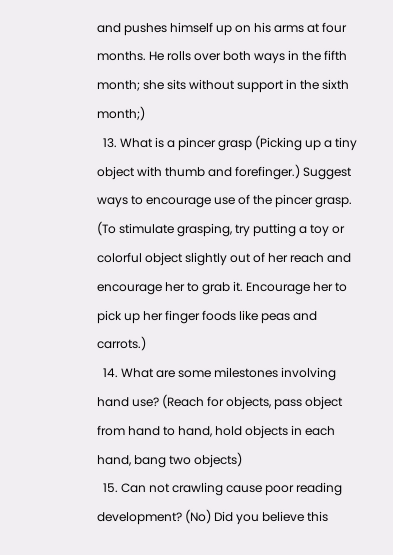and pushes himself up on his arms at four months. He rolls over both ways in the fifth month; she sits without support in the sixth month;)
  13. What is a pincer grasp (Picking up a tiny object with thumb and forefinger.) Suggest ways to encourage use of the pincer grasp. (To stimulate grasping, try putting a toy or colorful object slightly out of her reach and encourage her to grab it. Encourage her to pick up her finger foods like peas and carrots.)
  14. What are some milestones involving hand use? (Reach for objects, pass object from hand to hand, hold objects in each hand, bang two objects)
  15. Can not crawling cause poor reading development? (No) Did you believe this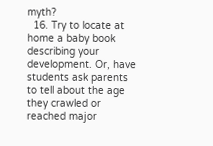myth?
  16. Try to locate at home a baby book describing your development. Or, have students ask parents to tell about the age they crawled or reached major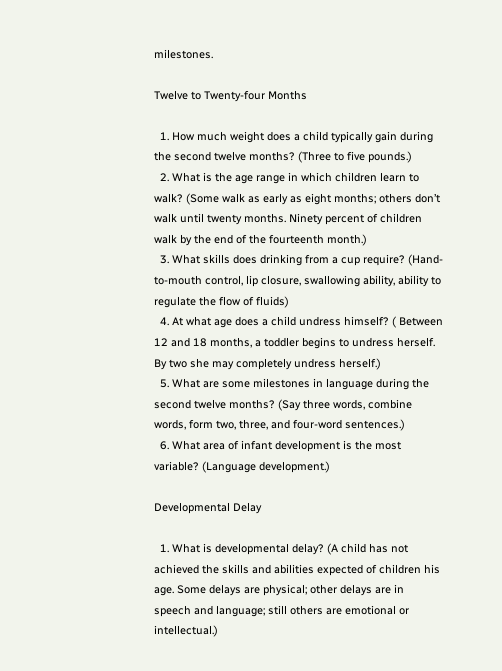milestones.

Twelve to Twenty-four Months

  1. How much weight does a child typically gain during the second twelve months? (Three to five pounds.)
  2. What is the age range in which children learn to walk? (Some walk as early as eight months; others don’t walk until twenty months. Ninety percent of children walk by the end of the fourteenth month.)
  3. What skills does drinking from a cup require? (Hand-to-mouth control, lip closure, swallowing ability, ability to regulate the flow of fluids)
  4. At what age does a child undress himself? ( Between 12 and 18 months, a toddler begins to undress herself. By two she may completely undress herself.)
  5. What are some milestones in language during the second twelve months? (Say three words, combine words, form two, three, and four-word sentences.)
  6. What area of infant development is the most variable? (Language development.)

Developmental Delay

  1. What is developmental delay? (A child has not achieved the skills and abilities expected of children his age. Some delays are physical; other delays are in speech and language; still others are emotional or intellectual.)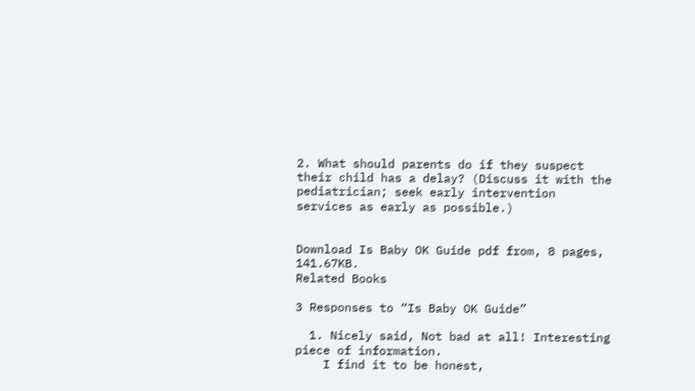2. What should parents do if they suspect their child has a delay? (Discuss it with the pediatrician; seek early intervention services as early as possible.)


Download Is Baby OK Guide pdf from, 8 pages, 141.67KB.
Related Books

3 Responses to “Is Baby OK Guide”

  1. Nicely said, Not bad at all! Interesting piece of information.
    I find it to be honest,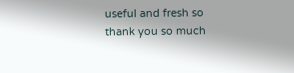useful and fresh so thank you so much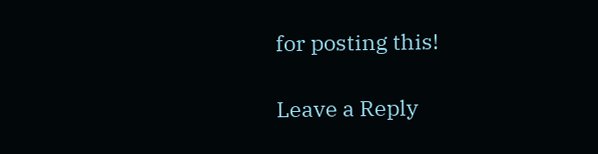for posting this!

Leave a Reply